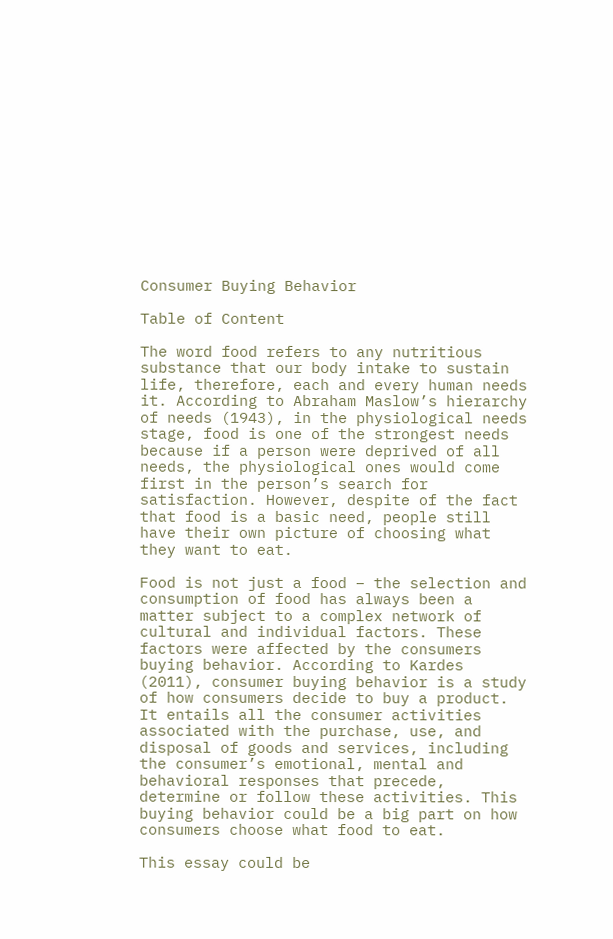Consumer Buying Behavior

Table of Content

The word food refers to any nutritious substance that our body intake to sustain life, therefore, each and every human needs it. According to Abraham Maslow’s hierarchy of needs (1943), in the physiological needs stage, food is one of the strongest needs because if a person were deprived of all needs, the physiological ones would come first in the person’s search for satisfaction. However, despite of the fact that food is a basic need, people still have their own picture of choosing what they want to eat.

Food is not just a food – the selection and consumption of food has always been a matter subject to a complex network of cultural and individual factors. These factors were affected by the consumers buying behavior. According to Kardes (2011), consumer buying behavior is a study of how consumers decide to buy a product. It entails all the consumer activities associated with the purchase, use, and disposal of goods and services, including the consumer’s emotional, mental and behavioral responses that precede, determine or follow these activities. This buying behavior could be a big part on how consumers choose what food to eat.

This essay could be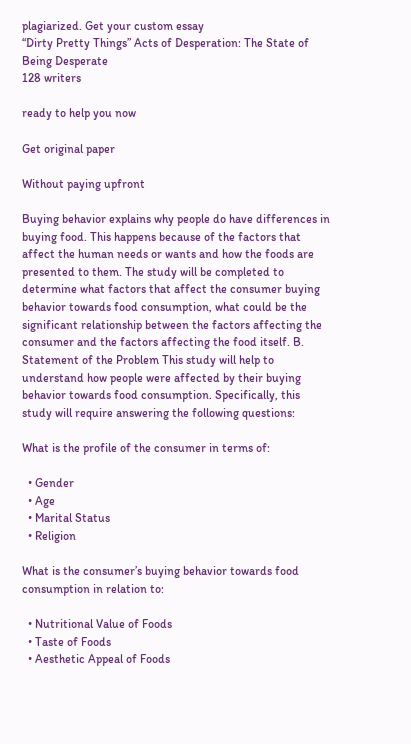plagiarized. Get your custom essay
“Dirty Pretty Things” Acts of Desperation: The State of Being Desperate
128 writers

ready to help you now

Get original paper

Without paying upfront

Buying behavior explains why people do have differences in buying food. This happens because of the factors that affect the human needs or wants and how the foods are presented to them. The study will be completed to determine what factors that affect the consumer buying behavior towards food consumption, what could be the significant relationship between the factors affecting the consumer and the factors affecting the food itself. B. Statement of the Problem This study will help to understand how people were affected by their buying behavior towards food consumption. Specifically, this study will require answering the following questions:

What is the profile of the consumer in terms of:

  • Gender
  • Age
  • Marital Status
  • Religion

What is the consumer’s buying behavior towards food consumption in relation to:

  • Nutritional Value of Foods
  • Taste of Foods
  • Aesthetic Appeal of Foods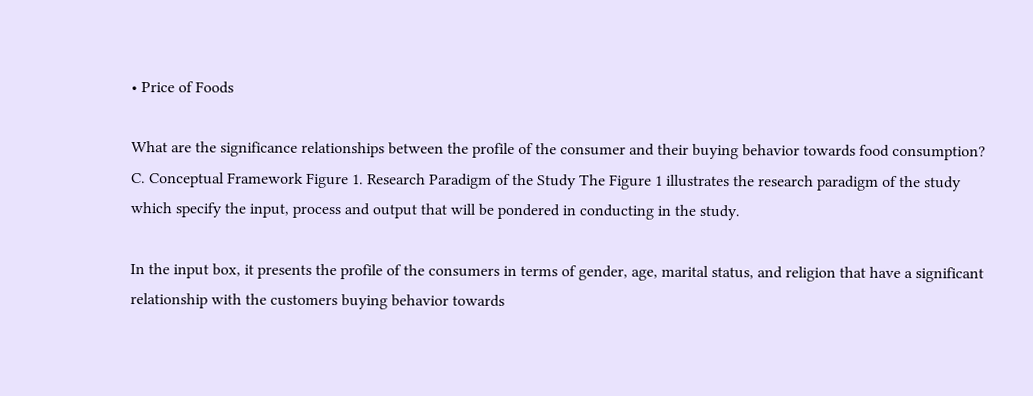• Price of Foods

What are the significance relationships between the profile of the consumer and their buying behavior towards food consumption? C. Conceptual Framework Figure 1. Research Paradigm of the Study The Figure 1 illustrates the research paradigm of the study which specify the input, process and output that will be pondered in conducting in the study.

In the input box, it presents the profile of the consumers in terms of gender, age, marital status, and religion that have a significant relationship with the customers buying behavior towards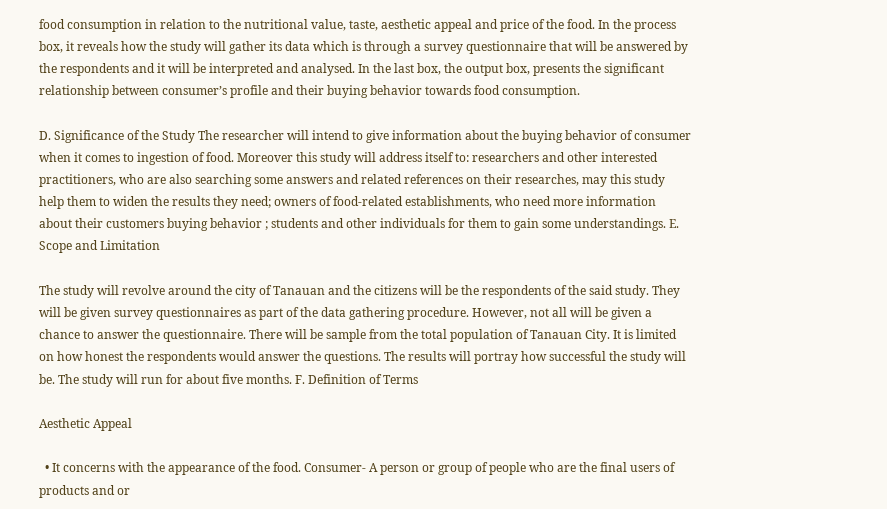food consumption in relation to the nutritional value, taste, aesthetic appeal and price of the food. In the process box, it reveals how the study will gather its data which is through a survey questionnaire that will be answered by the respondents and it will be interpreted and analysed. In the last box, the output box, presents the significant relationship between consumer’s profile and their buying behavior towards food consumption.

D. Significance of the Study The researcher will intend to give information about the buying behavior of consumer when it comes to ingestion of food. Moreover this study will address itself to: researchers and other interested practitioners, who are also searching some answers and related references on their researches, may this study help them to widen the results they need; owners of food-related establishments, who need more information about their customers buying behavior ; students and other individuals for them to gain some understandings. E. Scope and Limitation

The study will revolve around the city of Tanauan and the citizens will be the respondents of the said study. They will be given survey questionnaires as part of the data gathering procedure. However, not all will be given a chance to answer the questionnaire. There will be sample from the total population of Tanauan City. It is limited on how honest the respondents would answer the questions. The results will portray how successful the study will be. The study will run for about five months. F. Definition of Terms

Aesthetic Appeal

  • It concerns with the appearance of the food. Consumer- A person or group of people who are the final users of products and or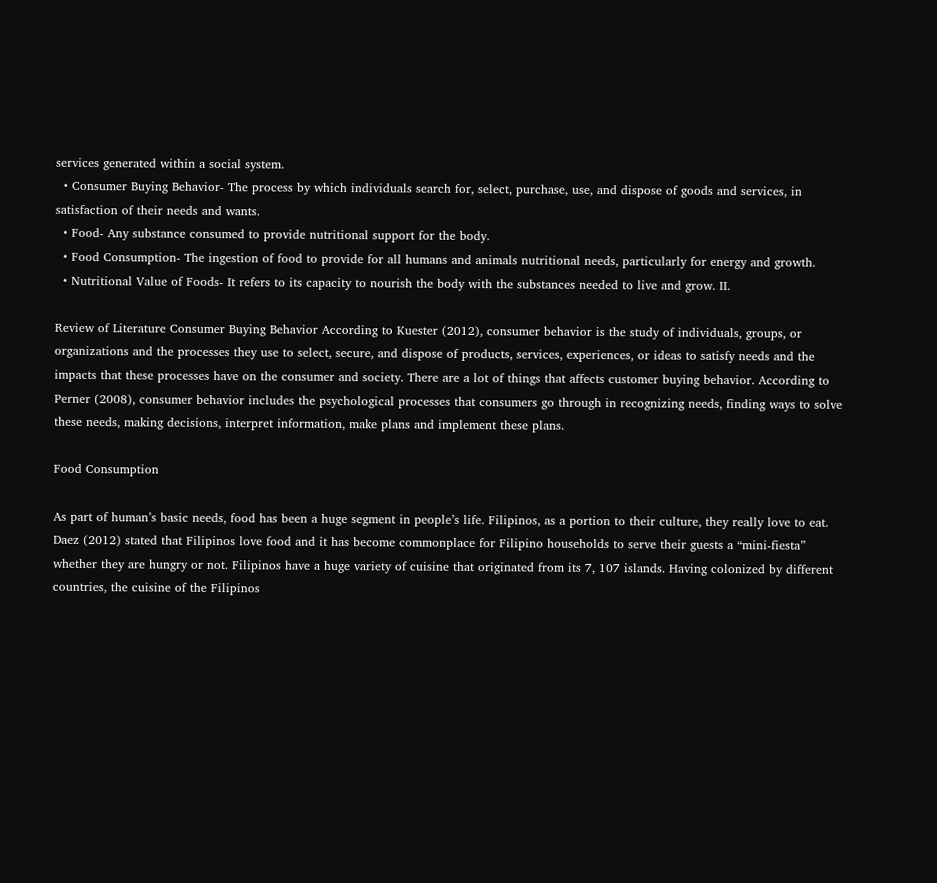services generated within a social system.
  • Consumer Buying Behavior- The process by which individuals search for, select, purchase, use, and dispose of goods and services, in satisfaction of their needs and wants.
  • Food- Any substance consumed to provide nutritional support for the body.
  • Food Consumption- The ingestion of food to provide for all humans and animals nutritional needs, particularly for energy and growth.
  • Nutritional Value of Foods- It refers to its capacity to nourish the body with the substances needed to live and grow. II.

Review of Literature Consumer Buying Behavior According to Kuester (2012), consumer behavior is the study of individuals, groups, or organizations and the processes they use to select, secure, and dispose of products, services, experiences, or ideas to satisfy needs and the impacts that these processes have on the consumer and society. There are a lot of things that affects customer buying behavior. According to Perner (2008), consumer behavior includes the psychological processes that consumers go through in recognizing needs, finding ways to solve these needs, making decisions, interpret information, make plans and implement these plans.

Food Consumption

As part of human’s basic needs, food has been a huge segment in people’s life. Filipinos, as a portion to their culture, they really love to eat. Daez (2012) stated that Filipinos love food and it has become commonplace for Filipino households to serve their guests a “mini-fiesta” whether they are hungry or not. Filipinos have a huge variety of cuisine that originated from its 7, 107 islands. Having colonized by different countries, the cuisine of the Filipinos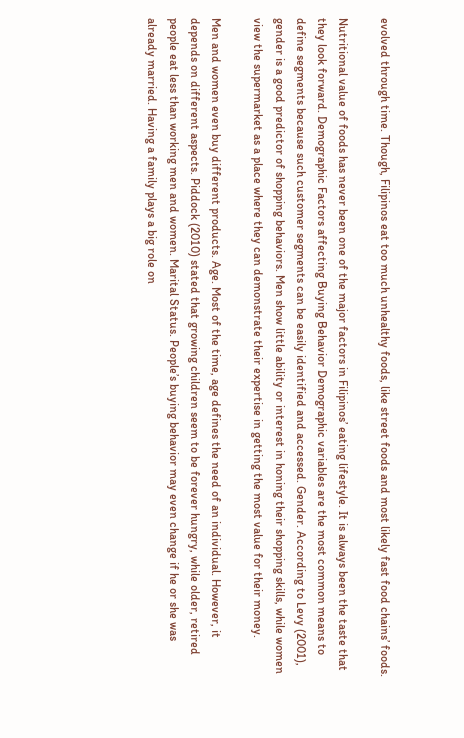evolved through time. Though, Filipinos eat too much unhealthy foods, like street foods and most likely fast food chains’ foods.

Nutritional value of foods has never been one of the major factors in Filipinos’ eating lifestyle. It is always been the taste that they look forward. Demographic Factors affecting Buying Behavior Demographic variables are the most common means to define segments because such customer segments can be easily identified and accessed. Gender. According to Levy (2001), gender is a good predictor of shopping behaviors. Men show little ability or interest in honing their shopping skills, while women view the supermarket as a place where they can demonstrate their expertise in getting the most value for their money.

Men and women even buy different products. Age. Most of the time, age defines the need of an individual. However, it depends on different aspects. Piddock (2010) stated that growing children seem to be forever hungry, while older, retired people eat less than working men and women. Marital Status. People’s buying behavior may even change if he or she was already married. Having a family plays a big role on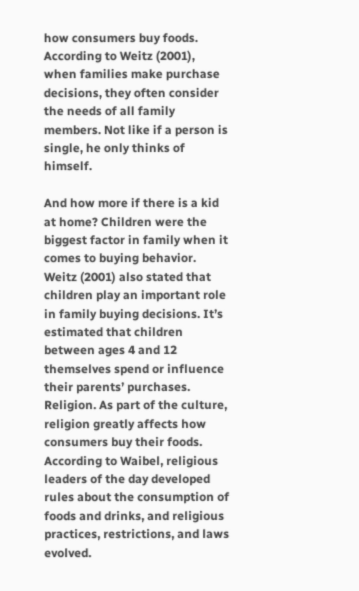how consumers buy foods. According to Weitz (2001), when families make purchase decisions, they often consider the needs of all family members. Not like if a person is single, he only thinks of himself.

And how more if there is a kid at home? Children were the biggest factor in family when it comes to buying behavior. Weitz (2001) also stated that children play an important role in family buying decisions. It’s estimated that children between ages 4 and 12 themselves spend or influence their parents’ purchases. Religion. As part of the culture, religion greatly affects how consumers buy their foods. According to Waibel, religious leaders of the day developed rules about the consumption of foods and drinks, and religious practices, restrictions, and laws evolved.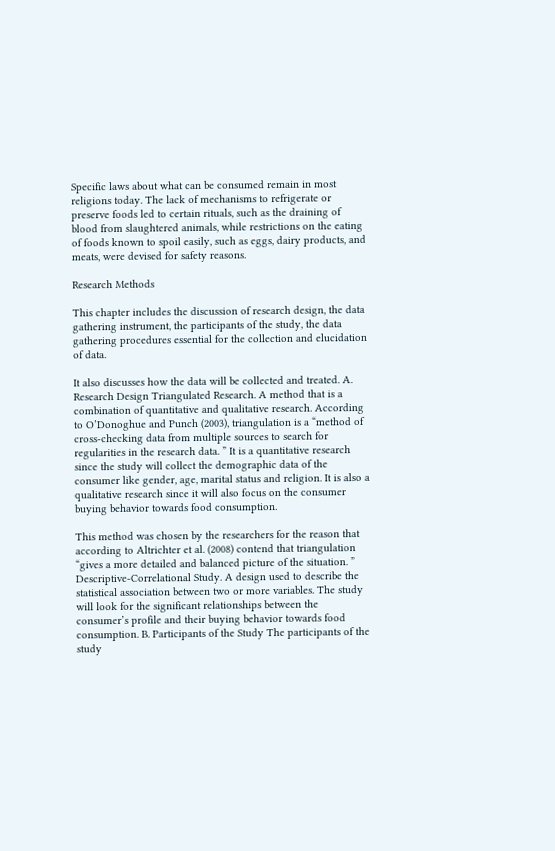Specific laws about what can be consumed remain in most religions today. The lack of mechanisms to refrigerate or preserve foods led to certain rituals, such as the draining of blood from slaughtered animals, while restrictions on the eating of foods known to spoil easily, such as eggs, dairy products, and meats, were devised for safety reasons.

Research Methods

This chapter includes the discussion of research design, the data gathering instrument, the participants of the study, the data gathering procedures essential for the collection and elucidation of data.

It also discusses how the data will be collected and treated. A. Research Design Triangulated Research. A method that is a combination of quantitative and qualitative research. According to O’Donoghue and Punch (2003), triangulation is a “method of cross-checking data from multiple sources to search for regularities in the research data. ” It is a quantitative research since the study will collect the demographic data of the consumer like gender, age, marital status and religion. It is also a qualitative research since it will also focus on the consumer buying behavior towards food consumption.

This method was chosen by the researchers for the reason that according to Altrichter et al. (2008) contend that triangulation “gives a more detailed and balanced picture of the situation. ” Descriptive-Correlational Study. A design used to describe the statistical association between two or more variables. The study will look for the significant relationships between the consumer’s profile and their buying behavior towards food consumption. B. Participants of the Study The participants of the study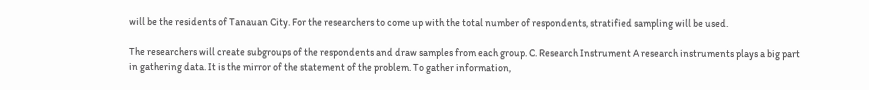will be the residents of Tanauan City. For the researchers to come up with the total number of respondents, stratified sampling will be used.

The researchers will create subgroups of the respondents and draw samples from each group. C. Research Instrument A research instruments plays a big part in gathering data. It is the mirror of the statement of the problem. To gather information,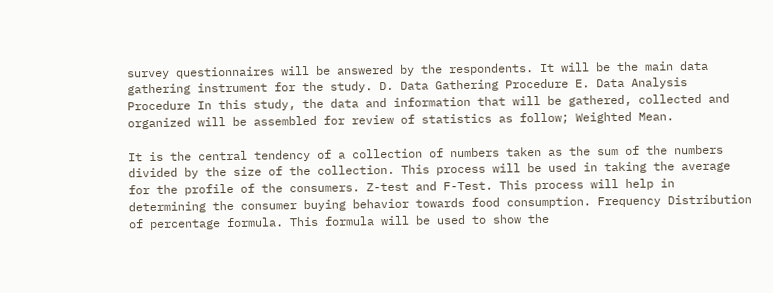survey questionnaires will be answered by the respondents. It will be the main data gathering instrument for the study. D. Data Gathering Procedure E. Data Analysis Procedure In this study, the data and information that will be gathered, collected and organized will be assembled for review of statistics as follow; Weighted Mean.

It is the central tendency of a collection of numbers taken as the sum of the numbers divided by the size of the collection. This process will be used in taking the average for the profile of the consumers. Z-test and F-Test. This process will help in determining the consumer buying behavior towards food consumption. Frequency Distribution of percentage formula. This formula will be used to show the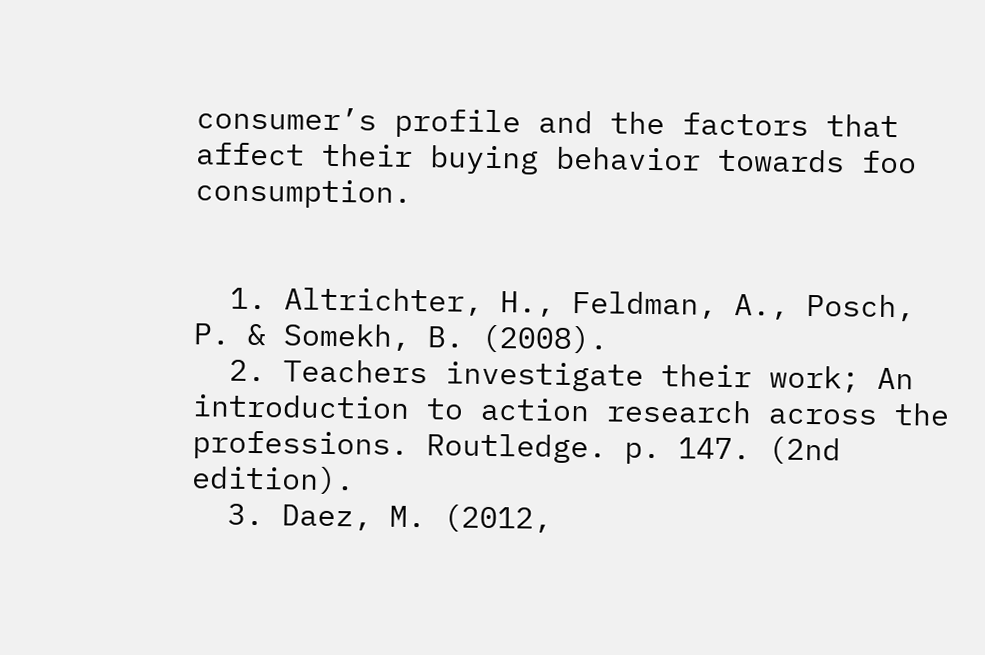consumer’s profile and the factors that affect their buying behavior towards foo consumption.


  1. Altrichter, H., Feldman, A., Posch, P. & Somekh, B. (2008).
  2. Teachers investigate their work; An introduction to action research across the professions. Routledge. p. 147. (2nd edition).
  3. Daez, M. (2012,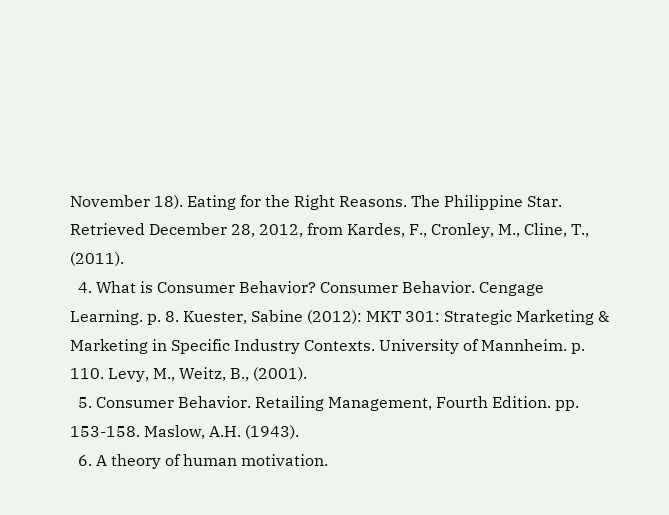November 18). Eating for the Right Reasons. The Philippine Star. Retrieved December 28, 2012, from Kardes, F., Cronley, M., Cline, T., (2011).
  4. What is Consumer Behavior? Consumer Behavior. Cengage Learning. p. 8. Kuester, Sabine (2012): MKT 301: Strategic Marketing & Marketing in Specific Industry Contexts. University of Mannheim. p. 110. Levy, M., Weitz, B., (2001).
  5. Consumer Behavior. Retailing Management, Fourth Edition. pp. 153-158. Maslow, A.H. (1943).
  6. A theory of human motivation.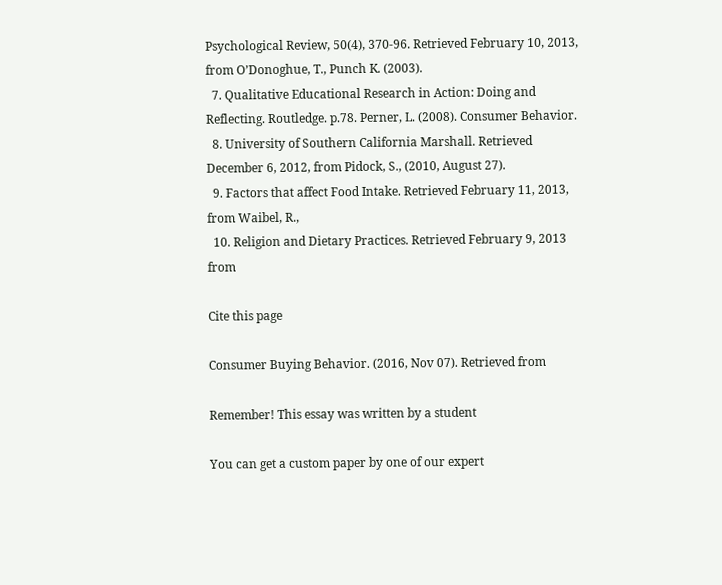Psychological Review, 50(4), 370-96. Retrieved February 10, 2013, from O’Donoghue, T., Punch K. (2003).
  7. Qualitative Educational Research in Action: Doing and Reflecting. Routledge. p.78. Perner, L. (2008). Consumer Behavior.
  8. University of Southern California Marshall. Retrieved December 6, 2012, from Pidock, S., (2010, August 27).
  9. Factors that affect Food Intake. Retrieved February 11, 2013, from Waibel, R.,
  10. Religion and Dietary Practices. Retrieved February 9, 2013 from

Cite this page

Consumer Buying Behavior. (2016, Nov 07). Retrieved from

Remember! This essay was written by a student

You can get a custom paper by one of our expert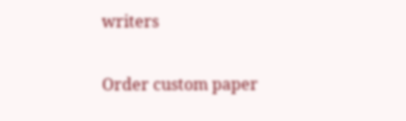writers

Order custom paper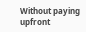Without paying upfront